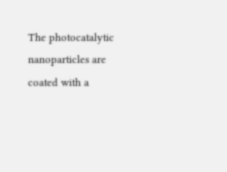The photocatalytic nanoparticles are coated with a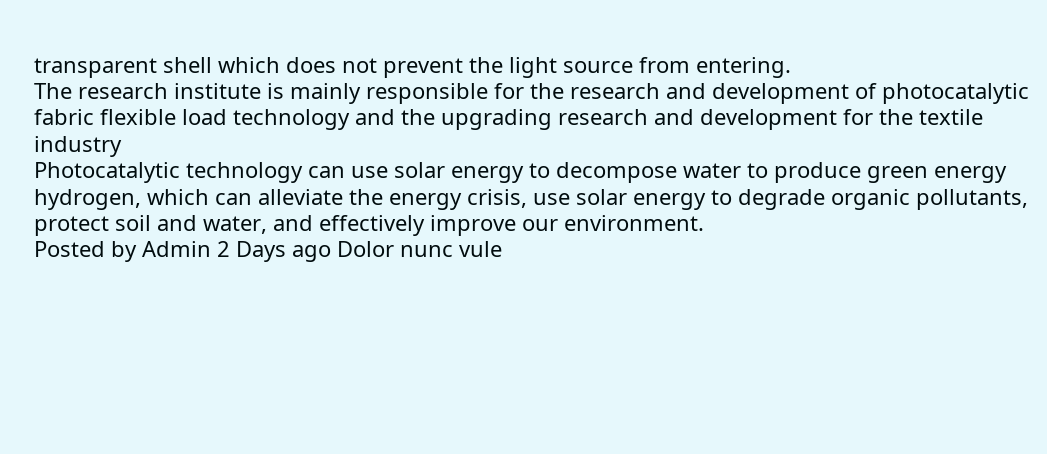transparent shell which does not prevent the light source from entering.
The research institute is mainly responsible for the research and development of photocatalytic fabric flexible load technology and the upgrading research and development for the textile industry
Photocatalytic technology can use solar energy to decompose water to produce green energy hydrogen, which can alleviate the energy crisis, use solar energy to degrade organic pollutants, protect soil and water, and effectively improve our environment.
Posted by Admin 2 Days ago Dolor nunc vule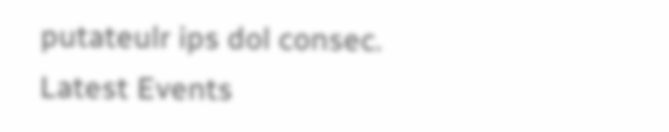putateulr ips dol consec.
Latest Events